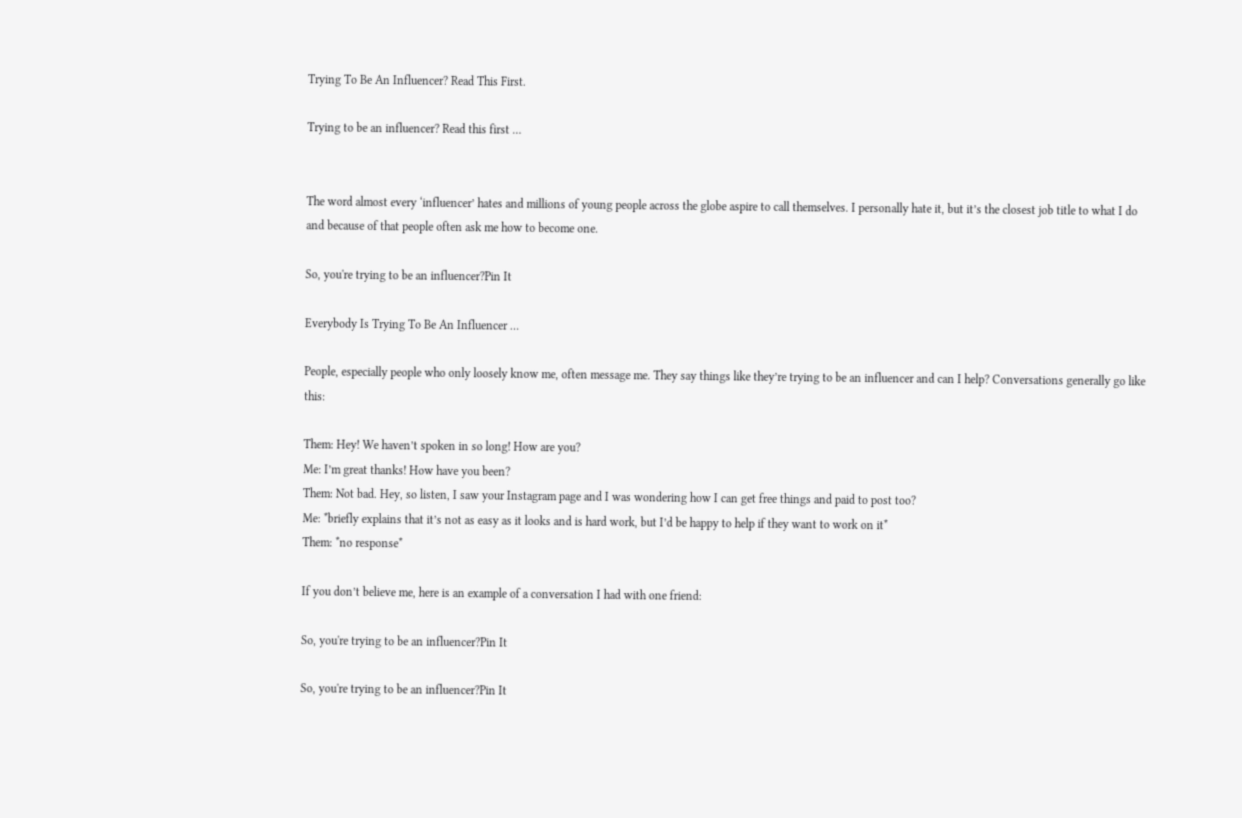Trying To Be An Influencer? Read This First.

Trying to be an influencer? Read this first …


The word almost every ‘influencer’ hates and millions of young people across the globe aspire to call themselves. I personally hate it, but it’s the closest job title to what I do and because of that people often ask me how to become one.

So, you're trying to be an influencer?Pin It

Everybody Is Trying To Be An Influencer …

People, especially people who only loosely know me, often message me. They say things like they’re trying to be an influencer and can I help? Conversations generally go like this:

Them: Hey! We haven’t spoken in so long! How are you?
Me: I’m great thanks! How have you been?
Them: Not bad. Hey, so listen, I saw your Instagram page and I was wondering how I can get free things and paid to post too?
Me: *briefly explains that it’s not as easy as it looks and is hard work, but I’d be happy to help if they want to work on it*
Them: *no response*

If you don’t believe me, here is an example of a conversation I had with one friend:

So, you're trying to be an influencer?Pin It

So, you're trying to be an influencer?Pin It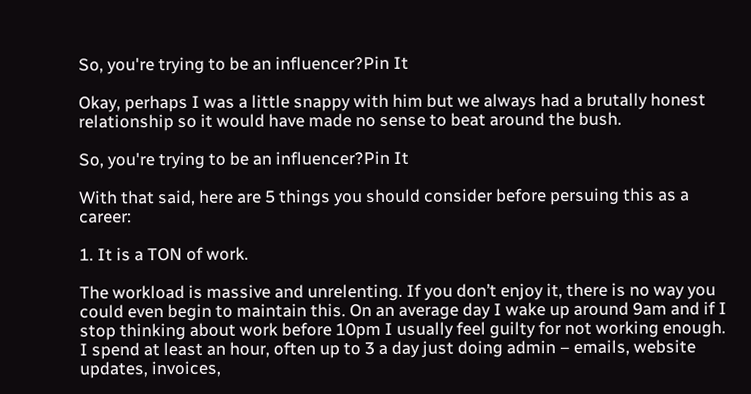So, you're trying to be an influencer?Pin It

Okay, perhaps I was a little snappy with him but we always had a brutally honest relationship so it would have made no sense to beat around the bush.

So, you're trying to be an influencer?Pin It

With that said, here are 5 things you should consider before persuing this as a career:

1. It is a TON of work.

The workload is massive and unrelenting. If you don’t enjoy it, there is no way you could even begin to maintain this. On an average day I wake up around 9am and if I stop thinking about work before 10pm I usually feel guilty for not working enough. I spend at least an hour, often up to 3 a day just doing admin – emails, website updates, invoices,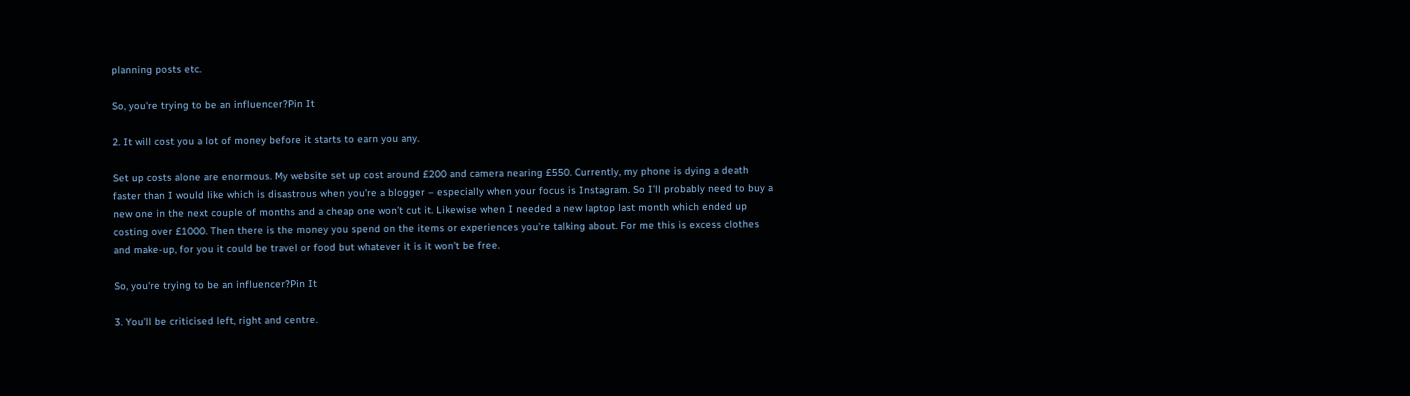planning posts etc.

So, you're trying to be an influencer?Pin It

2. It will cost you a lot of money before it starts to earn you any.

Set up costs alone are enormous. My website set up cost around £200 and camera nearing £550. Currently, my phone is dying a death faster than I would like which is disastrous when you’re a blogger – especially when your focus is Instagram. So I’ll probably need to buy a new one in the next couple of months and a cheap one won’t cut it. Likewise when I needed a new laptop last month which ended up costing over £1000. Then there is the money you spend on the items or experiences you’re talking about. For me this is excess clothes and make-up, for you it could be travel or food but whatever it is it won’t be free.

So, you're trying to be an influencer?Pin It

3. You’ll be criticised left, right and centre.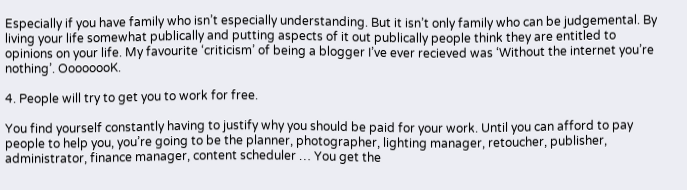Especially if you have family who isn’t especially understanding. But it isn’t only family who can be judgemental. By living your life somewhat publically and putting aspects of it out publically people think they are entitled to opinions on your life. My favourite ‘criticism’ of being a blogger I’ve ever recieved was ‘Without the internet you’re nothing’. OooooooK.

4. People will try to get you to work for free.

You find yourself constantly having to justify why you should be paid for your work. Until you can afford to pay people to help you, you’re going to be the planner, photographer, lighting manager, retoucher, publisher, administrator, finance manager, content scheduler … You get the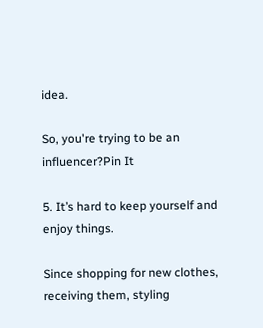idea.

So, you're trying to be an influencer?Pin It

5. It’s hard to keep yourself and enjoy things.

Since shopping for new clothes, receiving them, styling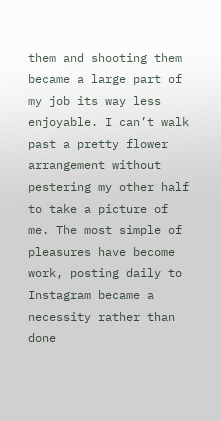them and shooting them became a large part of my job its way less enjoyable. I can’t walk past a pretty flower arrangement without pestering my other half to take a picture of me. The most simple of pleasures have become work, posting daily to Instagram became a necessity rather than done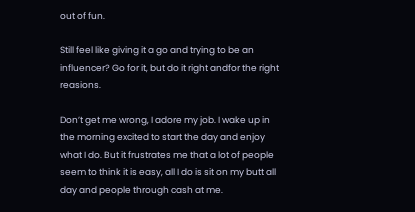out of fun.

Still feel like giving it a go and trying to be an influencer? Go for it, but do it right andfor the right reasions.

Don’t get me wrong, I adore my job. I wake up in the morning excited to start the day and enjoy what I do. But it frustrates me that a lot of people seem to think it is easy, all I do is sit on my butt all day and people through cash at me.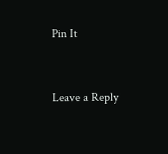Pin It


Leave a Reply